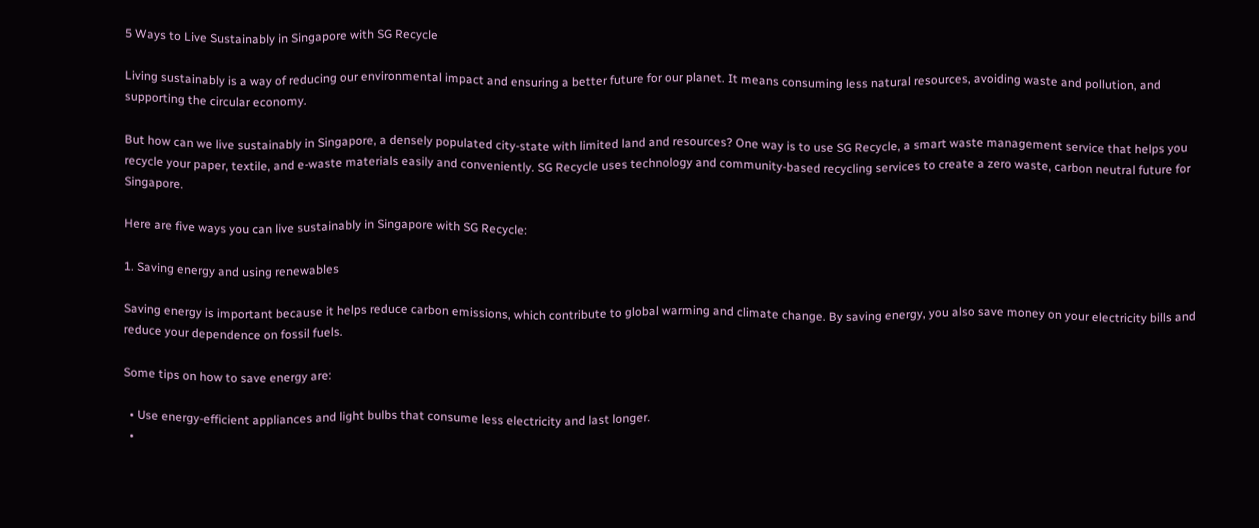5 Ways to Live Sustainably in Singapore with SG Recycle

Living sustainably is a way of reducing our environmental impact and ensuring a better future for our planet. It means consuming less natural resources, avoiding waste and pollution, and supporting the circular economy.

But how can we live sustainably in Singapore, a densely populated city-state with limited land and resources? One way is to use SG Recycle, a smart waste management service that helps you recycle your paper, textile, and e-waste materials easily and conveniently. SG Recycle uses technology and community-based recycling services to create a zero waste, carbon neutral future for Singapore.

Here are five ways you can live sustainably in Singapore with SG Recycle:

1. Saving energy and using renewables

Saving energy is important because it helps reduce carbon emissions, which contribute to global warming and climate change. By saving energy, you also save money on your electricity bills and reduce your dependence on fossil fuels.

Some tips on how to save energy are:

  • Use energy-efficient appliances and light bulbs that consume less electricity and last longer.
  •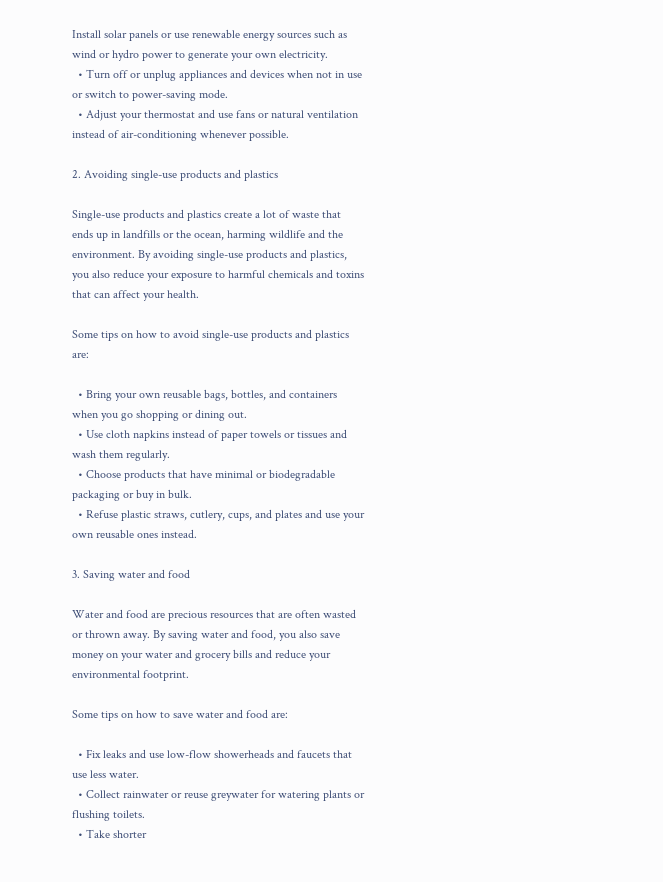Install solar panels or use renewable energy sources such as wind or hydro power to generate your own electricity.
  • Turn off or unplug appliances and devices when not in use or switch to power-saving mode.
  • Adjust your thermostat and use fans or natural ventilation instead of air-conditioning whenever possible.

2. Avoiding single-use products and plastics

Single-use products and plastics create a lot of waste that ends up in landfills or the ocean, harming wildlife and the environment. By avoiding single-use products and plastics, you also reduce your exposure to harmful chemicals and toxins that can affect your health.

Some tips on how to avoid single-use products and plastics are:

  • Bring your own reusable bags, bottles, and containers when you go shopping or dining out.
  • Use cloth napkins instead of paper towels or tissues and wash them regularly.
  • Choose products that have minimal or biodegradable packaging or buy in bulk.
  • Refuse plastic straws, cutlery, cups, and plates and use your own reusable ones instead.

3. Saving water and food

Water and food are precious resources that are often wasted or thrown away. By saving water and food, you also save money on your water and grocery bills and reduce your environmental footprint.

Some tips on how to save water and food are:

  • Fix leaks and use low-flow showerheads and faucets that use less water.
  • Collect rainwater or reuse greywater for watering plants or flushing toilets.
  • Take shorter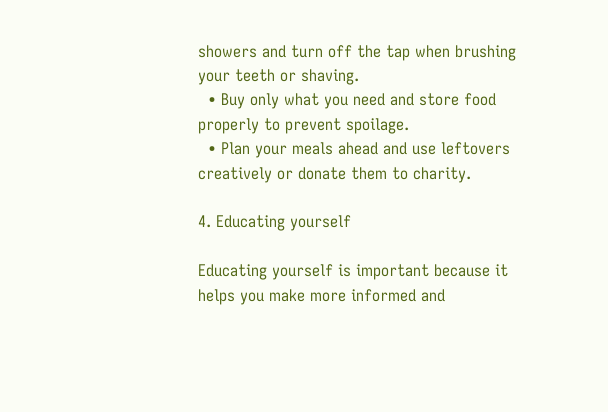showers and turn off the tap when brushing your teeth or shaving.
  • Buy only what you need and store food properly to prevent spoilage.
  • Plan your meals ahead and use leftovers creatively or donate them to charity.

4. Educating yourself

Educating yourself is important because it helps you make more informed and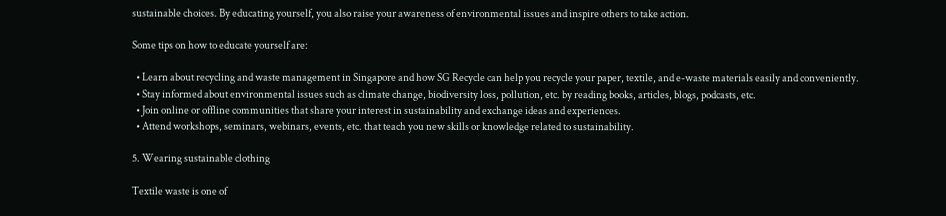sustainable choices. By educating yourself, you also raise your awareness of environmental issues and inspire others to take action.

Some tips on how to educate yourself are:

  • Learn about recycling and waste management in Singapore and how SG Recycle can help you recycle your paper, textile, and e-waste materials easily and conveniently.
  • Stay informed about environmental issues such as climate change, biodiversity loss, pollution, etc. by reading books, articles, blogs, podcasts, etc.
  • Join online or offline communities that share your interest in sustainability and exchange ideas and experiences.
  • Attend workshops, seminars, webinars, events, etc. that teach you new skills or knowledge related to sustainability.

5. Wearing sustainable clothing

Textile waste is one of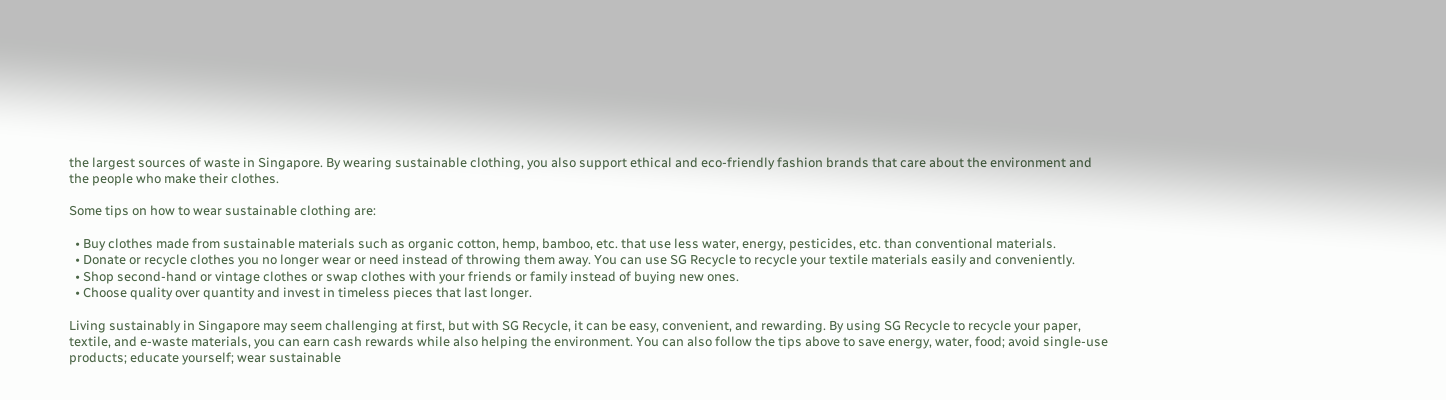the largest sources of waste in Singapore. By wearing sustainable clothing, you also support ethical and eco-friendly fashion brands that care about the environment and the people who make their clothes.

Some tips on how to wear sustainable clothing are:

  • Buy clothes made from sustainable materials such as organic cotton, hemp, bamboo, etc. that use less water, energy, pesticides, etc. than conventional materials.
  • Donate or recycle clothes you no longer wear or need instead of throwing them away. You can use SG Recycle to recycle your textile materials easily and conveniently.
  • Shop second-hand or vintage clothes or swap clothes with your friends or family instead of buying new ones.
  • Choose quality over quantity and invest in timeless pieces that last longer.

Living sustainably in Singapore may seem challenging at first, but with SG Recycle, it can be easy, convenient, and rewarding. By using SG Recycle to recycle your paper, textile, and e-waste materials, you can earn cash rewards while also helping the environment. You can also follow the tips above to save energy, water, food; avoid single-use products; educate yourself; wear sustainable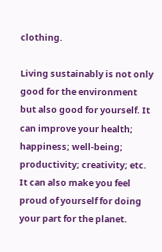clothing.

Living sustainably is not only good for the environment but also good for yourself. It can improve your health; happiness; well-being; productivity; creativity; etc. It can also make you feel proud of yourself for doing your part for the planet.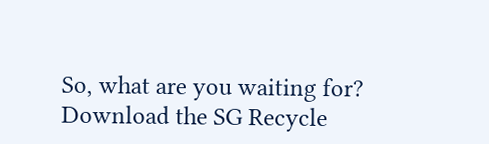So, what are you waiting for? Download the SG Recycle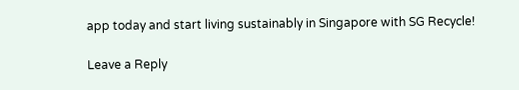app today and start living sustainably in Singapore with SG Recycle!

Leave a Reply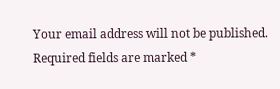Your email address will not be published. Required fields are marked *